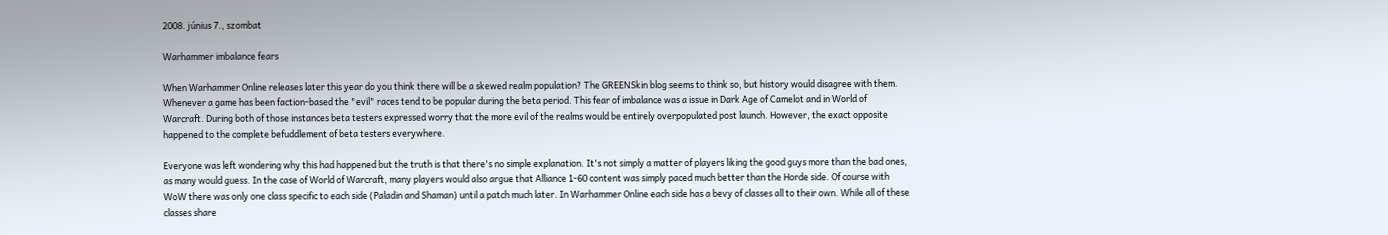2008. június 7., szombat

Warhammer imbalance fears

When Warhammer Online releases later this year do you think there will be a skewed realm population? The GREENSkin blog seems to think so, but history would disagree with them. Whenever a game has been faction-based the "evil" races tend to be popular during the beta period. This fear of imbalance was a issue in Dark Age of Camelot and in World of Warcraft. During both of those instances beta testers expressed worry that the more evil of the realms would be entirely overpopulated post launch. However, the exact opposite happened to the complete befuddlement of beta testers everywhere.

Everyone was left wondering why this had happened but the truth is that there's no simple explanation. It's not simply a matter of players liking the good guys more than the bad ones, as many would guess. In the case of World of Warcraft, many players would also argue that Alliance 1-60 content was simply paced much better than the Horde side. Of course with WoW there was only one class specific to each side (Paladin and Shaman) until a patch much later. In Warhammer Online each side has a bevy of classes all to their own. While all of these classes share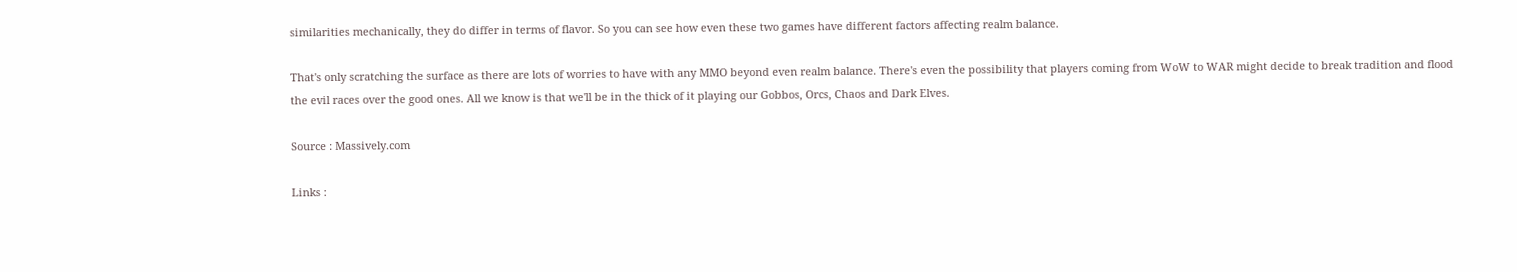similarities mechanically, they do differ in terms of flavor. So you can see how even these two games have different factors affecting realm balance.

That's only scratching the surface as there are lots of worries to have with any MMO beyond even realm balance. There's even the possibility that players coming from WoW to WAR might decide to break tradition and flood the evil races over the good ones. All we know is that we'll be in the thick of it playing our Gobbos, Orcs, Chaos and Dark Elves.

Source : Massively.com

Links :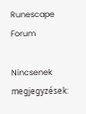Runescape Forum

Nincsenek megjegyzések: